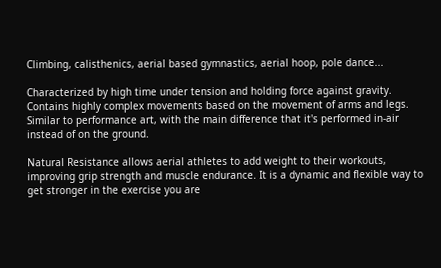Climbing, calisthenics, aerial based gymnastics, aerial hoop, pole dance...

Characterized by high time under tension and holding force against gravity. Contains highly complex movements based on the movement of arms and legs. Similar to performance art, with the main difference that it's performed in-air instead of on the ground.

Natural Resistance allows aerial athletes to add weight to their workouts, improving grip strength and muscle endurance. It is a dynamic and flexible way to get stronger in the exercise you are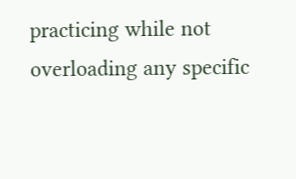practicing while not overloading any specific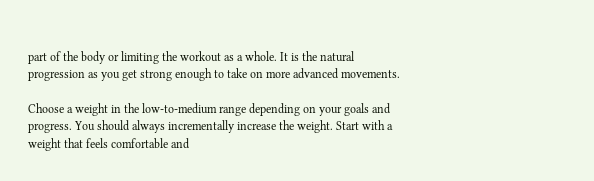part of the body or limiting the workout as a whole. It is the natural progression as you get strong enough to take on more advanced movements.

Choose a weight in the low-to-medium range depending on your goals and progress. You should always incrementally increase the weight. Start with a weight that feels comfortable and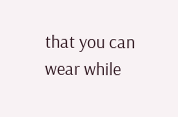that you can wear while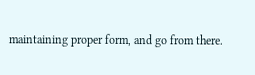maintaining proper form, and go from there.